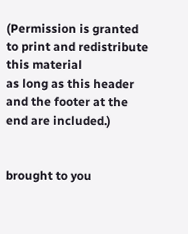(Permission is granted to print and redistribute this material
as long as this header and the footer at the end are included.)


brought to you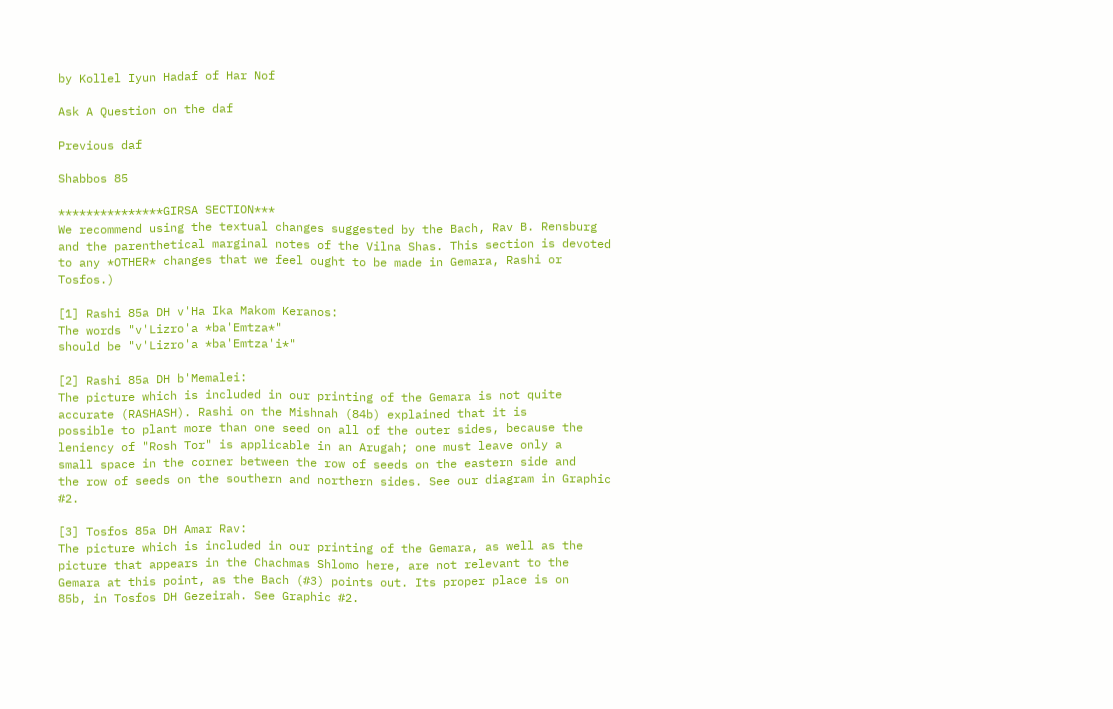by Kollel Iyun Hadaf of Har Nof

Ask A Question on the daf

Previous daf

Shabbos 85

***************GIRSA SECTION***
We recommend using the textual changes suggested by the Bach, Rav B. Rensburg and the parenthetical marginal notes of the Vilna Shas. This section is devoted to any *OTHER* changes that we feel ought to be made in Gemara, Rashi or Tosfos.)

[1] Rashi 85a DH v'Ha Ika Makom Keranos:
The words "v'Lizro'a *ba'Emtza*"
should be "v'Lizro'a *ba'Emtza'i*"

[2] Rashi 85a DH b'Memalei:
The picture which is included in our printing of the Gemara is not quite
accurate (RASHASH). Rashi on the Mishnah (84b) explained that it is
possible to plant more than one seed on all of the outer sides, because the
leniency of "Rosh Tor" is applicable in an Arugah; one must leave only a
small space in the corner between the row of seeds on the eastern side and
the row of seeds on the southern and northern sides. See our diagram in Graphic #2.

[3] Tosfos 85a DH Amar Rav:
The picture which is included in our printing of the Gemara, as well as the
picture that appears in the Chachmas Shlomo here, are not relevant to the
Gemara at this point, as the Bach (#3) points out. Its proper place is on
85b, in Tosfos DH Gezeirah. See Graphic #2.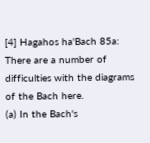[4] Hagahos ha'Bach 85a:
There are a number of difficulties with the diagrams of the Bach here.
(a) In the Bach's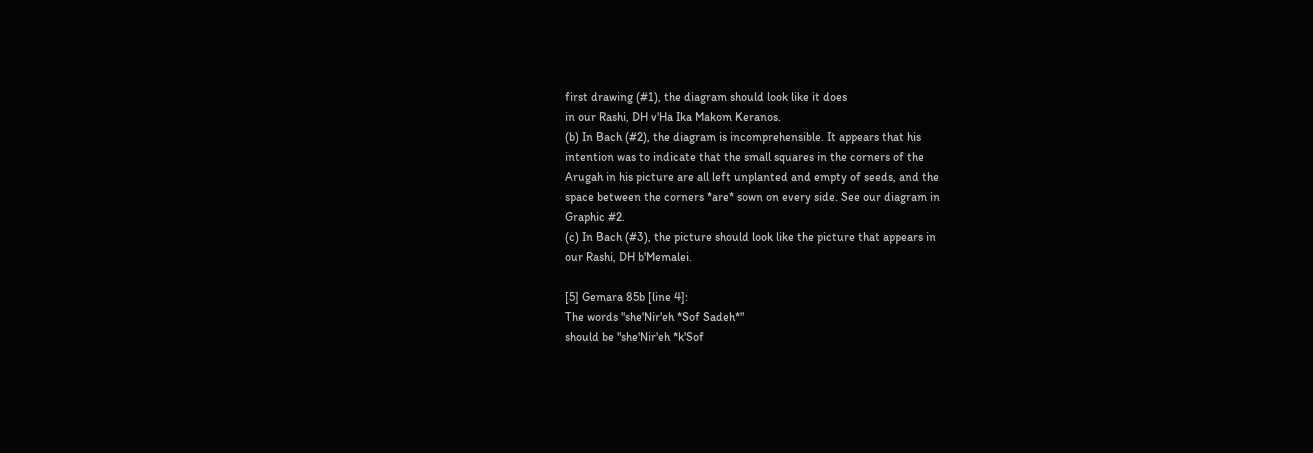first drawing (#1), the diagram should look like it does
in our Rashi, DH v'Ha Ika Makom Keranos.
(b) In Bach (#2), the diagram is incomprehensible. It appears that his
intention was to indicate that the small squares in the corners of the
Arugah in his picture are all left unplanted and empty of seeds, and the
space between the corners *are* sown on every side. See our diagram in
Graphic #2.
(c) In Bach (#3), the picture should look like the picture that appears in
our Rashi, DH b'Memalei.

[5] Gemara 85b [line 4]:
The words "she'Nir'eh *Sof Sadeh*"
should be "she'Nir'eh *k'Sof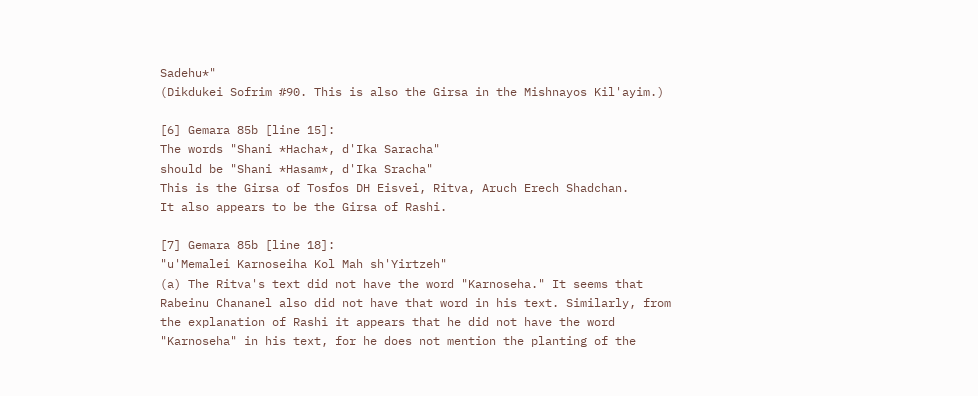Sadehu*"
(Dikdukei Sofrim #90. This is also the Girsa in the Mishnayos Kil'ayim.)

[6] Gemara 85b [line 15]:
The words "Shani *Hacha*, d'Ika Saracha"
should be "Shani *Hasam*, d'Ika Sracha"
This is the Girsa of Tosfos DH Eisvei, Ritva, Aruch Erech Shadchan.
It also appears to be the Girsa of Rashi.

[7] Gemara 85b [line 18]:
"u'Memalei Karnoseiha Kol Mah sh'Yirtzeh"
(a) The Ritva's text did not have the word "Karnoseha." It seems that
Rabeinu Chananel also did not have that word in his text. Similarly, from
the explanation of Rashi it appears that he did not have the word
"Karnoseha" in his text, for he does not mention the planting of the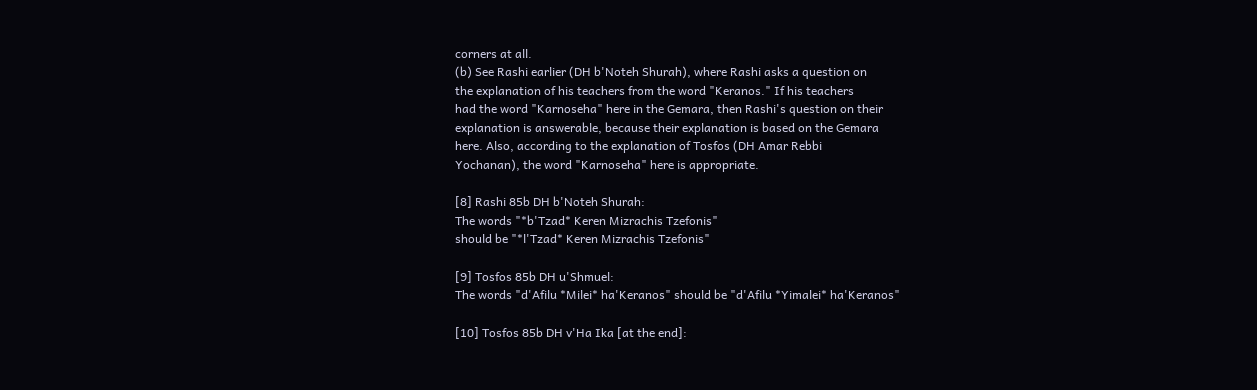corners at all.
(b) See Rashi earlier (DH b'Noteh Shurah), where Rashi asks a question on
the explanation of his teachers from the word "Keranos." If his teachers
had the word "Karnoseha" here in the Gemara, then Rashi's question on their
explanation is answerable, because their explanation is based on the Gemara
here. Also, according to the explanation of Tosfos (DH Amar Rebbi
Yochanan), the word "Karnoseha" here is appropriate.

[8] Rashi 85b DH b'Noteh Shurah:
The words "*b'Tzad* Keren Mizrachis Tzefonis"
should be "*l'Tzad* Keren Mizrachis Tzefonis"

[9] Tosfos 85b DH u'Shmuel:
The words "d'Afilu *Milei* ha'Keranos" should be "d'Afilu *Yimalei* ha'Keranos"

[10] Tosfos 85b DH v'Ha Ika [at the end]: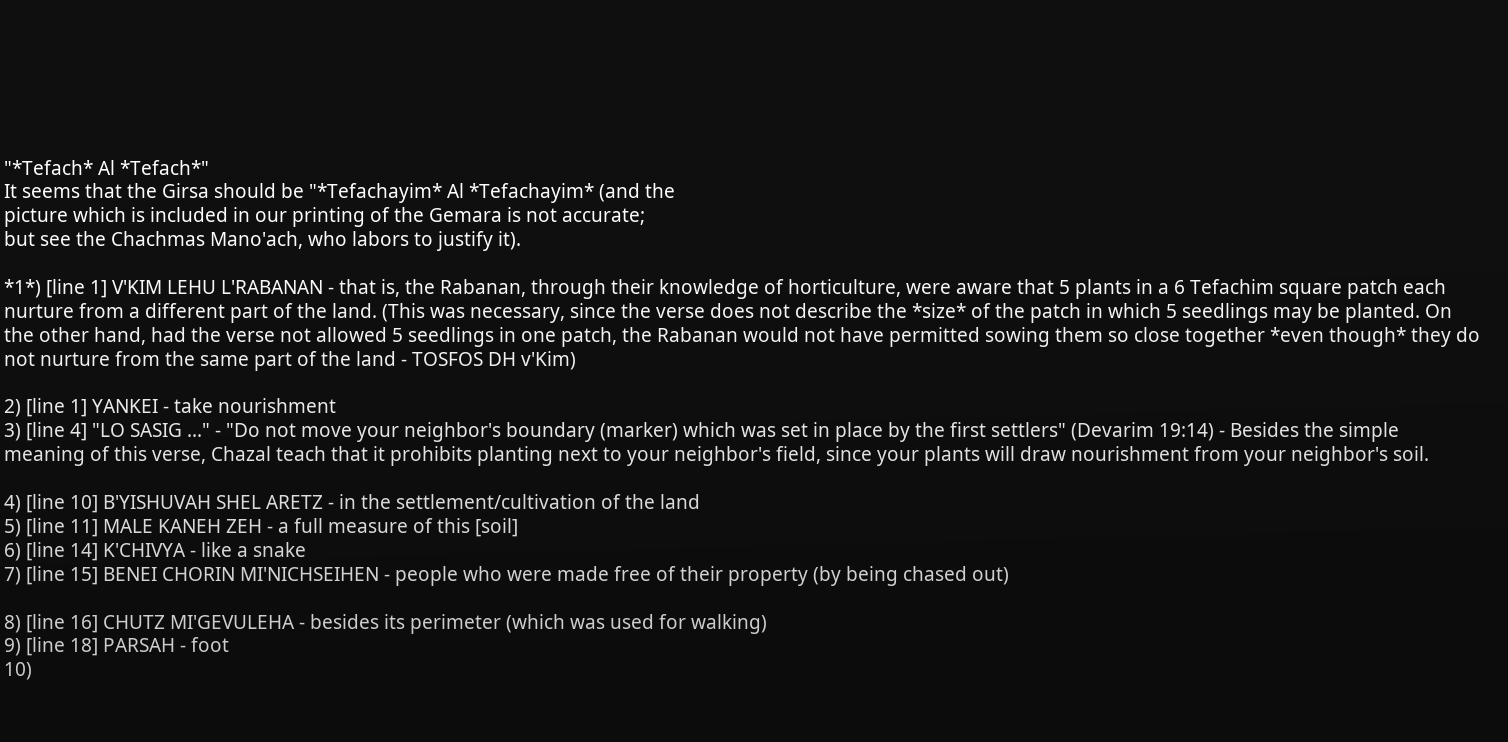"*Tefach* Al *Tefach*"
It seems that the Girsa should be "*Tefachayim* Al *Tefachayim* (and the
picture which is included in our printing of the Gemara is not accurate;
but see the Chachmas Mano'ach, who labors to justify it).

*1*) [line 1] V'KIM LEHU L'RABANAN - that is, the Rabanan, through their knowledge of horticulture, were aware that 5 plants in a 6 Tefachim square patch each nurture from a different part of the land. (This was necessary, since the verse does not describe the *size* of the patch in which 5 seedlings may be planted. On the other hand, had the verse not allowed 5 seedlings in one patch, the Rabanan would not have permitted sowing them so close together *even though* they do not nurture from the same part of the land - TOSFOS DH v'Kim)

2) [line 1] YANKEI - take nourishment
3) [line 4] "LO SASIG ..." - "Do not move your neighbor's boundary (marker) which was set in place by the first settlers" (Devarim 19:14) - Besides the simple meaning of this verse, Chazal teach that it prohibits planting next to your neighbor's field, since your plants will draw nourishment from your neighbor's soil.

4) [line 10] B'YISHUVAH SHEL ARETZ - in the settlement/cultivation of the land
5) [line 11] MALE KANEH ZEH - a full measure of this [soil]
6) [line 14] K'CHIVYA - like a snake
7) [line 15] BENEI CHORIN MI'NICHSEIHEN - people who were made free of their property (by being chased out)

8) [line 16] CHUTZ MI'GEVULEHA - besides its perimeter (which was used for walking)
9) [line 18] PARSAH - foot
10)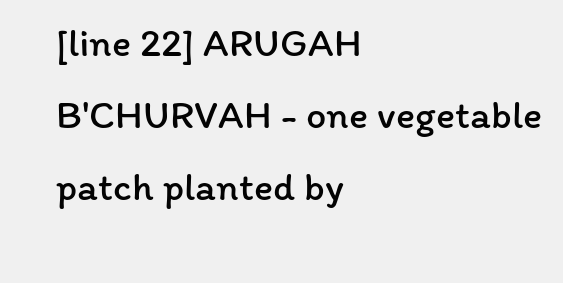[line 22] ARUGAH B'CHURVAH - one vegetable patch planted by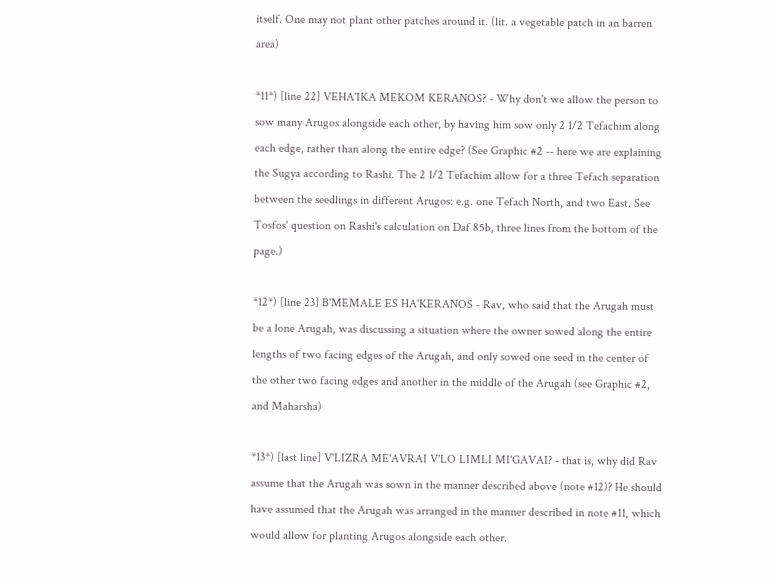itself. One may not plant other patches around it. (lit. a vegetable patch in an barren area)

*11*) [line 22] VEHA'IKA MEKOM KERANOS? - Why don't we allow the person to sow many Arugos alongside each other, by having him sow only 2 1/2 Tefachim along each edge, rather than along the entire edge? (See Graphic #2 -- here we are explaining the Sugya according to Rashi. The 2 1/2 Tefachim allow for a three Tefach separation between the seedlings in different Arugos: e.g. one Tefach North, and two East. See Tosfos' question on Rashi's calculation on Daf 85b, three lines from the bottom of the page.)

*12*) [line 23] B'MEMALE ES HA'KERANOS - Rav, who said that the Arugah must be a lone Arugah, was discussing a situation where the owner sowed along the entire lengths of two facing edges of the Arugah, and only sowed one seed in the center of the other two facing edges and another in the middle of the Arugah (see Graphic #2, and Maharsha)

*13*) [last line] V'LIZRA ME'AVRAI V'LO LIMLI MI'GAVAI? - that is, why did Rav assume that the Arugah was sown in the manner described above (note #12)? He should have assumed that the Arugah was arranged in the manner described in note #11, which would allow for planting Arugos alongside each other.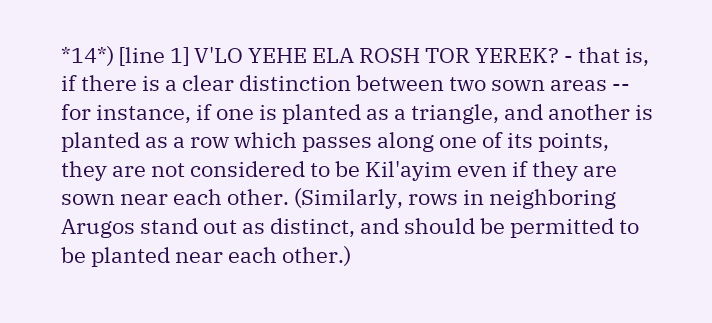*14*) [line 1] V'LO YEHE ELA ROSH TOR YEREK? - that is, if there is a clear distinction between two sown areas -- for instance, if one is planted as a triangle, and another is planted as a row which passes along one of its points, they are not considered to be Kil'ayim even if they are sown near each other. (Similarly, rows in neighboring Arugos stand out as distinct, and should be permitted to be planted near each other.)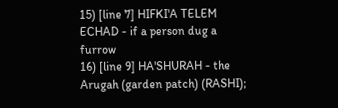15) [line 7] HIFKI'A TELEM ECHAD - if a person dug a furrow
16) [line 9] HA'SHURAH - the Arugah (garden patch) (RASHI);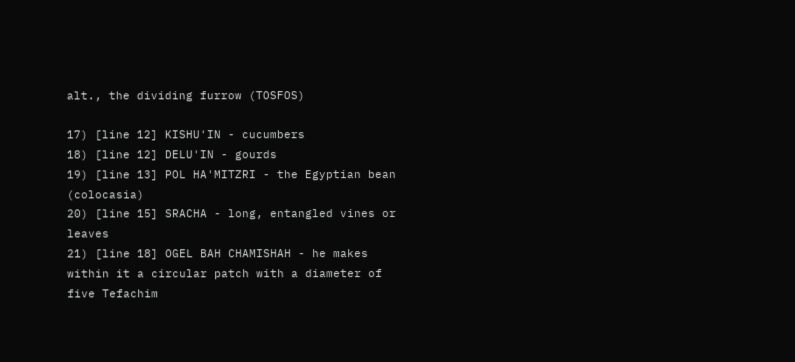alt., the dividing furrow (TOSFOS)

17) [line 12] KISHU'IN - cucumbers
18) [line 12] DELU'IN - gourds
19) [line 13] POL HA'MITZRI - the Egyptian bean (colocasia)
20) [line 15] SRACHA - long, entangled vines or leaves
21) [line 18] OGEL BAH CHAMISHAH - he makes within it a circular patch with a diameter of five Tefachim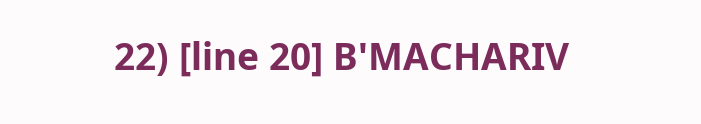22) [line 20] B'MACHARIV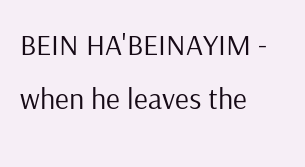BEIN HA'BEINAYIM - when he leaves the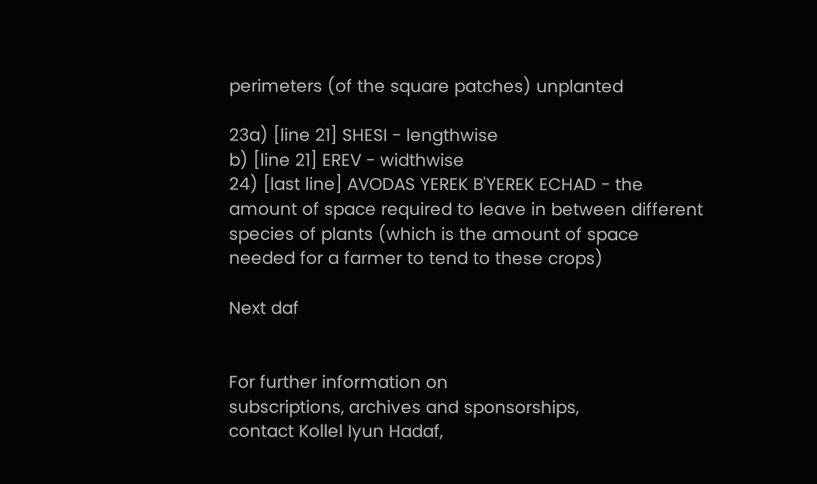perimeters (of the square patches) unplanted

23a) [line 21] SHESI - lengthwise
b) [line 21] EREV - widthwise
24) [last line] AVODAS YEREK B'YEREK ECHAD - the amount of space required to leave in between different species of plants (which is the amount of space needed for a farmer to tend to these crops)

Next daf


For further information on
subscriptions, archives and sponsorships,
contact Kollel Iyun Hadaf,